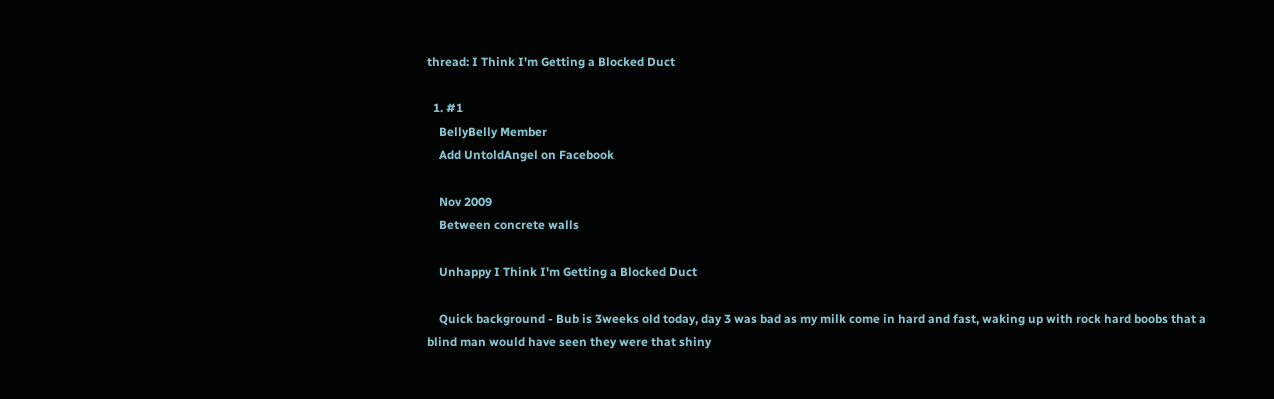thread: I Think I'm Getting a Blocked Duct

  1. #1
    BellyBelly Member
    Add UntoldAngel on Facebook

    Nov 2009
    Between concrete walls

    Unhappy I Think I'm Getting a Blocked Duct

    Quick background - Bub is 3weeks old today, day 3 was bad as my milk come in hard and fast, waking up with rock hard boobs that a blind man would have seen they were that shiny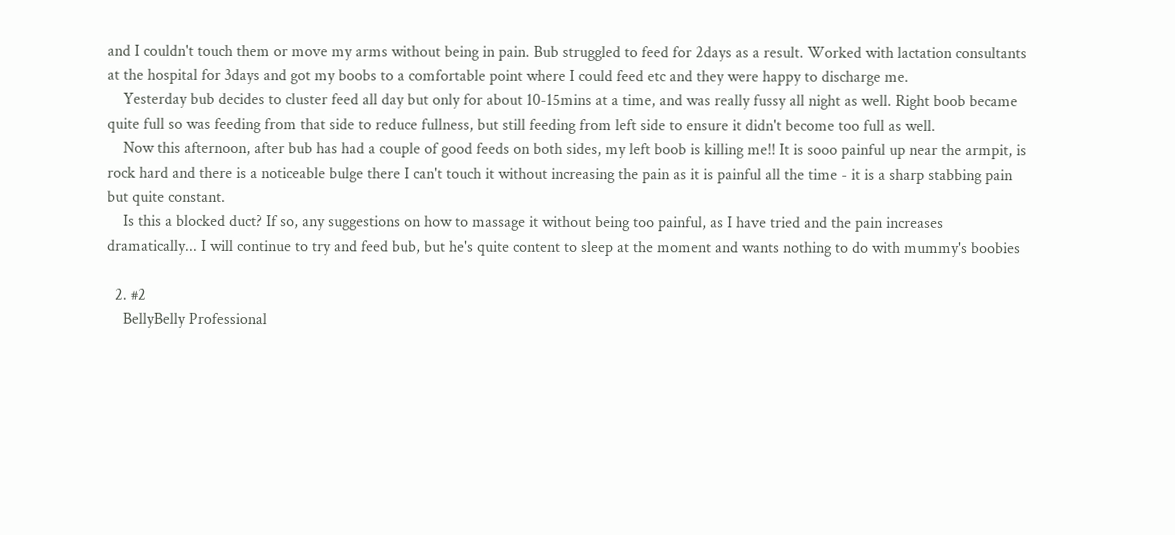and I couldn't touch them or move my arms without being in pain. Bub struggled to feed for 2days as a result. Worked with lactation consultants at the hospital for 3days and got my boobs to a comfortable point where I could feed etc and they were happy to discharge me.
    Yesterday bub decides to cluster feed all day but only for about 10-15mins at a time, and was really fussy all night as well. Right boob became quite full so was feeding from that side to reduce fullness, but still feeding from left side to ensure it didn't become too full as well.
    Now this afternoon, after bub has had a couple of good feeds on both sides, my left boob is killing me!! It is sooo painful up near the armpit, is rock hard and there is a noticeable bulge there I can't touch it without increasing the pain as it is painful all the time - it is a sharp stabbing pain but quite constant.
    Is this a blocked duct? If so, any suggestions on how to massage it without being too painful, as I have tried and the pain increases dramatically... I will continue to try and feed bub, but he's quite content to sleep at the moment and wants nothing to do with mummy's boobies

  2. #2
    BellyBelly Professional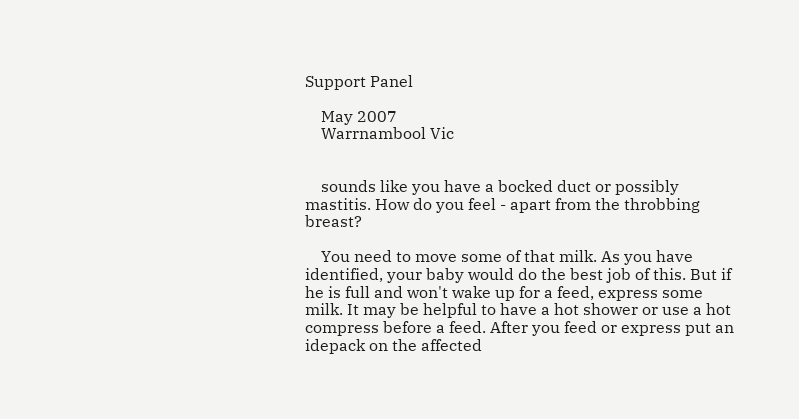Support Panel

    May 2007
    Warrnambool Vic


    sounds like you have a bocked duct or possibly mastitis. How do you feel - apart from the throbbing breast?

    You need to move some of that milk. As you have identified, your baby would do the best job of this. But if he is full and won't wake up for a feed, express some milk. It may be helpful to have a hot shower or use a hot compress before a feed. After you feed or express put an idepack on the affected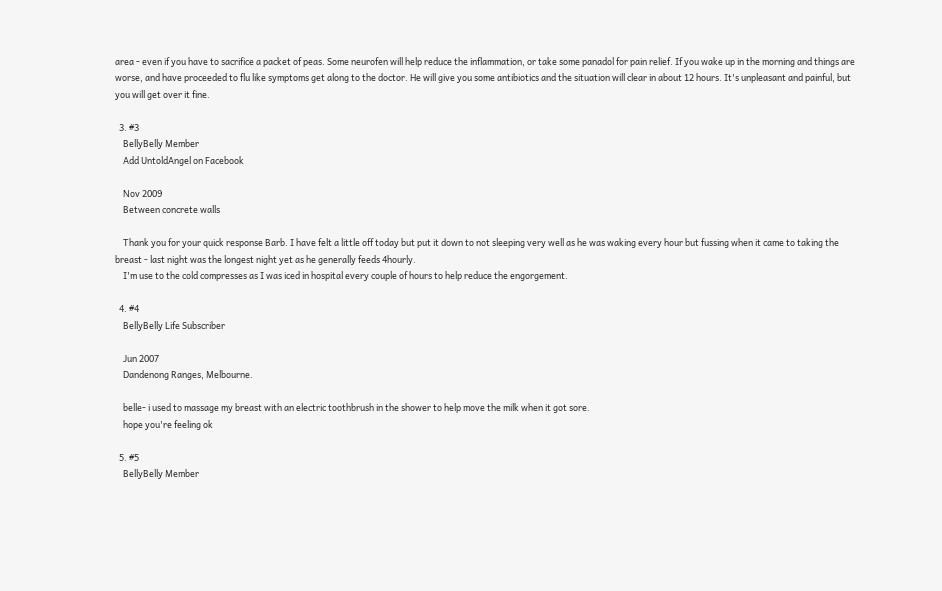area - even if you have to sacrifice a packet of peas. Some neurofen will help reduce the inflammation, or take some panadol for pain relief. If you wake up in the morning and things are worse, and have proceeded to flu like symptoms get along to the doctor. He will give you some antibiotics and the situation will clear in about 12 hours. It's unpleasant and painful, but you will get over it fine.

  3. #3
    BellyBelly Member
    Add UntoldAngel on Facebook

    Nov 2009
    Between concrete walls

    Thank you for your quick response Barb. I have felt a little off today but put it down to not sleeping very well as he was waking every hour but fussing when it came to taking the breast - last night was the longest night yet as he generally feeds 4hourly.
    I'm use to the cold compresses as I was iced in hospital every couple of hours to help reduce the engorgement.

  4. #4
    BellyBelly Life Subscriber

    Jun 2007
    Dandenong Ranges, Melbourne.

    belle- i used to massage my breast with an electric toothbrush in the shower to help move the milk when it got sore.
    hope you're feeling ok

  5. #5
    BellyBelly Member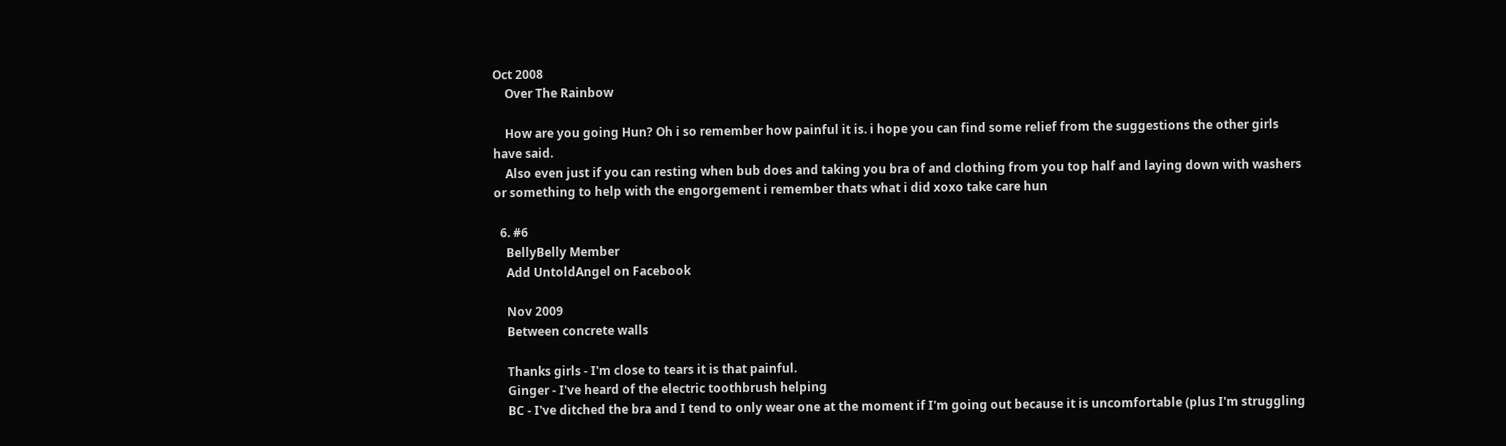Oct 2008
    Over The Rainbow

    How are you going Hun? Oh i so remember how painful it is. i hope you can find some relief from the suggestions the other girls have said.
    Also even just if you can resting when bub does and taking you bra of and clothing from you top half and laying down with washers or something to help with the engorgement i remember thats what i did xoxo take care hun

  6. #6
    BellyBelly Member
    Add UntoldAngel on Facebook

    Nov 2009
    Between concrete walls

    Thanks girls - I'm close to tears it is that painful.
    Ginger - I've heard of the electric toothbrush helping
    BC - I've ditched the bra and I tend to only wear one at the moment if I'm going out because it is uncomfortable (plus I'm struggling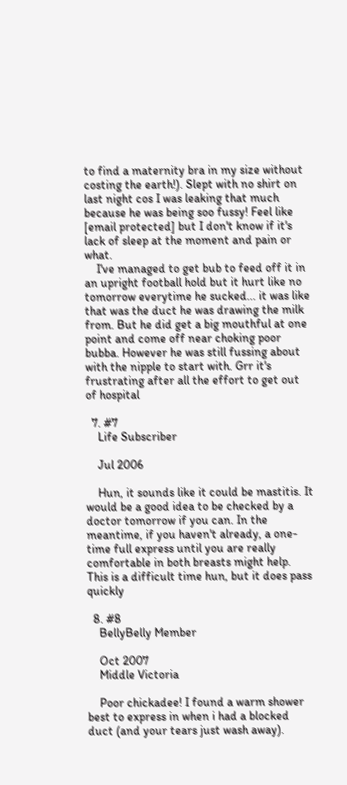to find a maternity bra in my size without costing the earth!). Slept with no shirt on last night cos I was leaking that much because he was being soo fussy! Feel like [email protected] but I don't know if it's lack of sleep at the moment and pain or what.
    I've managed to get bub to feed off it in an upright football hold but it hurt like no tomorrow everytime he sucked... it was like that was the duct he was drawing the milk from. But he did get a big mouthful at one point and come off near choking poor bubba. However he was still fussing about with the nipple to start with. Grr it's frustrating after all the effort to get out of hospital

  7. #7
    Life Subscriber

    Jul 2006

    Hun, it sounds like it could be mastitis. It would be a good idea to be checked by a doctor tomorrow if you can. In the meantime, if you haven't already, a one-time full express until you are really comfortable in both breasts might help. This is a difficult time hun, but it does pass quickly

  8. #8
    BellyBelly Member

    Oct 2007
    Middle Victoria

    Poor chickadee! I found a warm shower best to express in when i had a blocked duct (and your tears just wash away).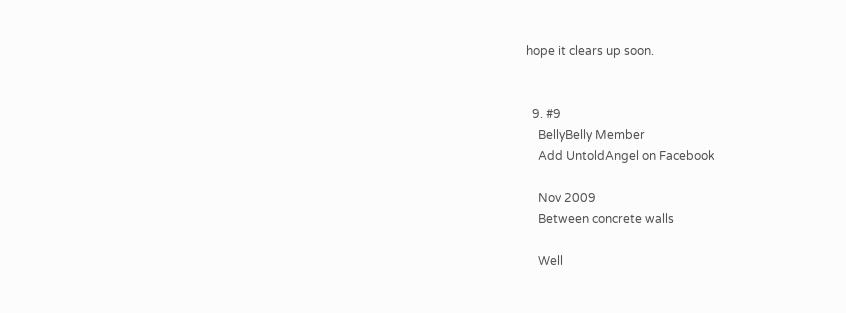hope it clears up soon.


  9. #9
    BellyBelly Member
    Add UntoldAngel on Facebook

    Nov 2009
    Between concrete walls

    Well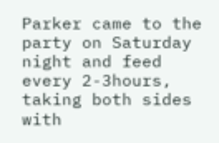Parker came to the party on Saturday night and feed every 2-3hours, taking both sides with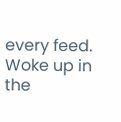every feed. Woke up in the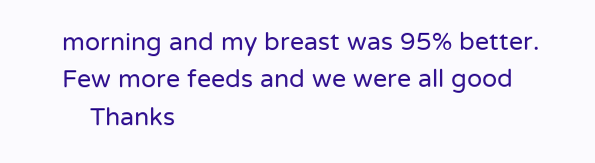morning and my breast was 95% better. Few more feeds and we were all good
    Thanks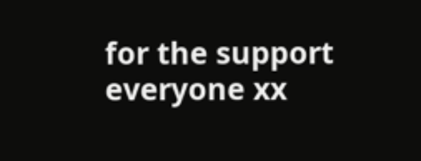for the support everyone xx